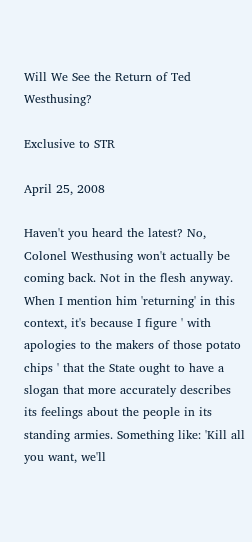Will We See the Return of Ted Westhusing?

Exclusive to STR

April 25, 2008

Haven't you heard the latest? No, Colonel Westhusing won't actually be coming back. Not in the flesh anyway. When I mention him 'returning' in this context, it's because I figure ' with apologies to the makers of those potato chips ' that the State ought to have a slogan that more accurately describes its feelings about the people in its standing armies. Something like: 'Kill all you want, we'll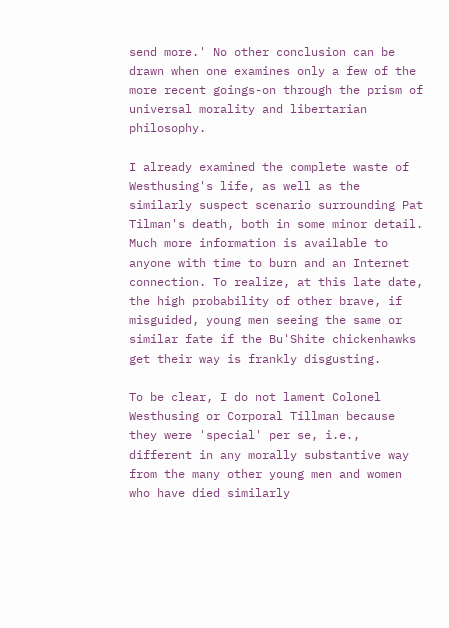send more.' No other conclusion can be drawn when one examines only a few of the more recent goings-on through the prism of universal morality and libertarian philosophy.

I already examined the complete waste of Westhusing's life, as well as the similarly suspect scenario surrounding Pat Tilman's death, both in some minor detail. Much more information is available to anyone with time to burn and an Internet connection. To realize, at this late date, the high probability of other brave, if misguided, young men seeing the same or similar fate if the Bu'Shite chickenhawks get their way is frankly disgusting.

To be clear, I do not lament Colonel Westhusing or Corporal Tillman because they were 'special' per se, i.e., different in any morally substantive way from the many other young men and women who have died similarly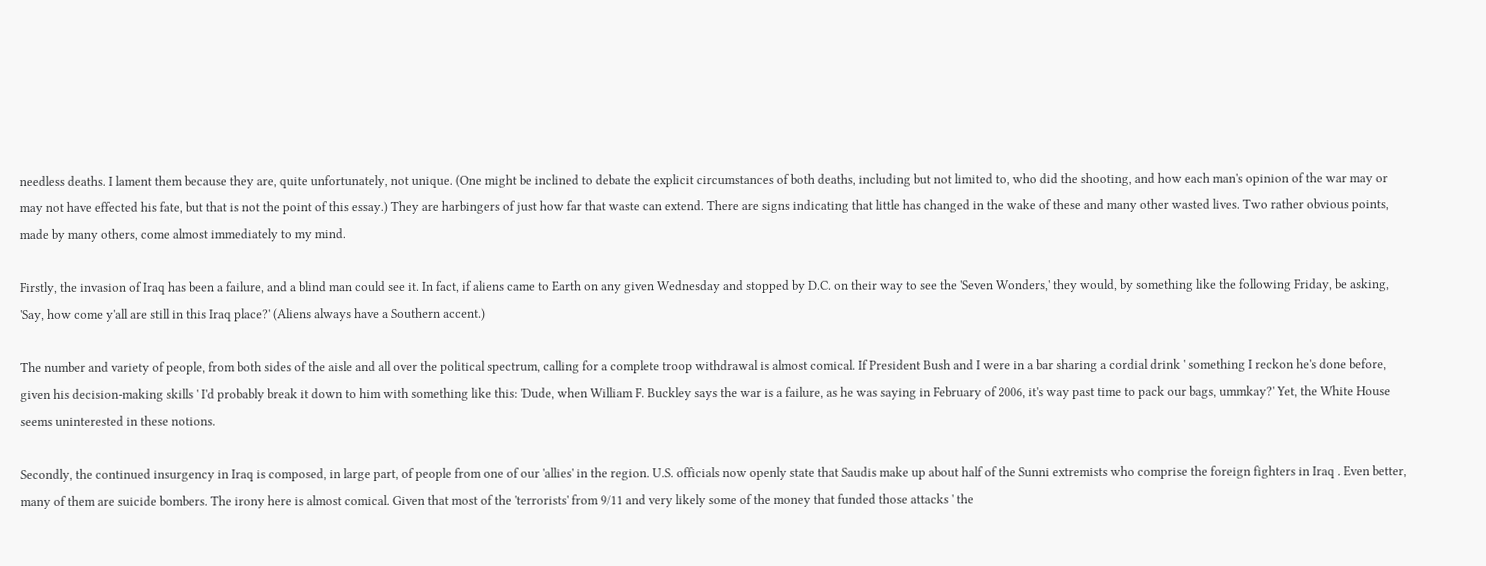needless deaths. I lament them because they are, quite unfortunately, not unique. (One might be inclined to debate the explicit circumstances of both deaths, including but not limited to, who did the shooting, and how each man's opinion of the war may or may not have effected his fate, but that is not the point of this essay.) They are harbingers of just how far that waste can extend. There are signs indicating that little has changed in the wake of these and many other wasted lives. Two rather obvious points, made by many others, come almost immediately to my mind.

Firstly, the invasion of Iraq has been a failure, and a blind man could see it. In fact, if aliens came to Earth on any given Wednesday and stopped by D.C. on their way to see the 'Seven Wonders,' they would, by something like the following Friday, be asking, 'Say, how come y'all are still in this Iraq place?' (Aliens always have a Southern accent.)

The number and variety of people, from both sides of the aisle and all over the political spectrum, calling for a complete troop withdrawal is almost comical. If President Bush and I were in a bar sharing a cordial drink ' something I reckon he's done before, given his decision-making skills ' I'd probably break it down to him with something like this: 'Dude, when William F. Buckley says the war is a failure, as he was saying in February of 2006, it's way past time to pack our bags, ummkay?' Yet, the White House seems uninterested in these notions.

Secondly, the continued insurgency in Iraq is composed, in large part, of people from one of our 'allies' in the region. U.S. officials now openly state that Saudis make up about half of the Sunni extremists who comprise the foreign fighters in Iraq . Even better, many of them are suicide bombers. The irony here is almost comical. Given that most of the 'terrorists' from 9/11 and very likely some of the money that funded those attacks ' the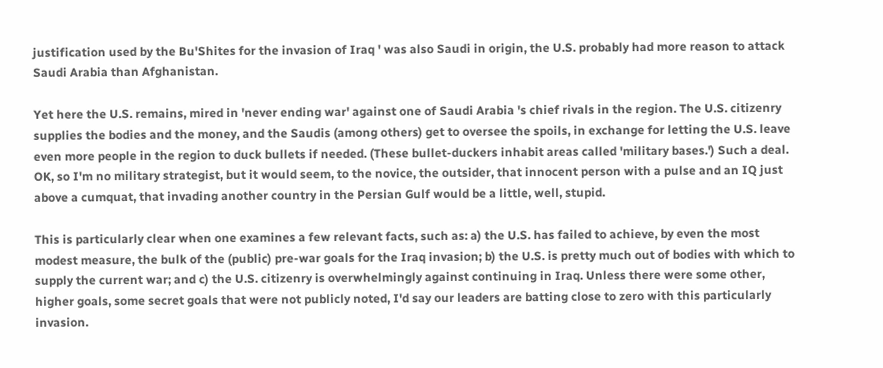justification used by the Bu'Shites for the invasion of Iraq ' was also Saudi in origin, the U.S. probably had more reason to attack Saudi Arabia than Afghanistan.

Yet here the U.S. remains, mired in 'never ending war' against one of Saudi Arabia 's chief rivals in the region. The U.S. citizenry supplies the bodies and the money, and the Saudis (among others) get to oversee the spoils, in exchange for letting the U.S. leave even more people in the region to duck bullets if needed. (These bullet-duckers inhabit areas called 'military bases.') Such a deal. OK, so I'm no military strategist, but it would seem, to the novice, the outsider, that innocent person with a pulse and an IQ just above a cumquat, that invading another country in the Persian Gulf would be a little, well, stupid.

This is particularly clear when one examines a few relevant facts, such as: a) the U.S. has failed to achieve, by even the most modest measure, the bulk of the (public) pre-war goals for the Iraq invasion; b) the U.S. is pretty much out of bodies with which to supply the current war; and c) the U.S. citizenry is overwhelmingly against continuing in Iraq. Unless there were some other, higher goals, some secret goals that were not publicly noted, I'd say our leaders are batting close to zero with this particularly invasion.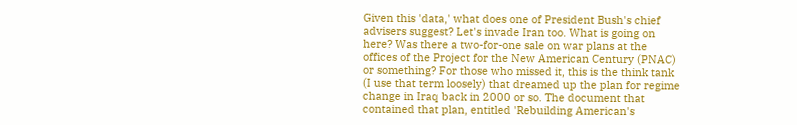Given this 'data,' what does one of President Bush's chief advisers suggest? Let's invade Iran too. What is going on here? Was there a two-for-one sale on war plans at the offices of the Project for the New American Century (PNAC) or something? For those who missed it, this is the think tank (I use that term loosely) that dreamed up the plan for regime change in Iraq back in 2000 or so. The document that contained that plan, entitled 'Rebuilding American's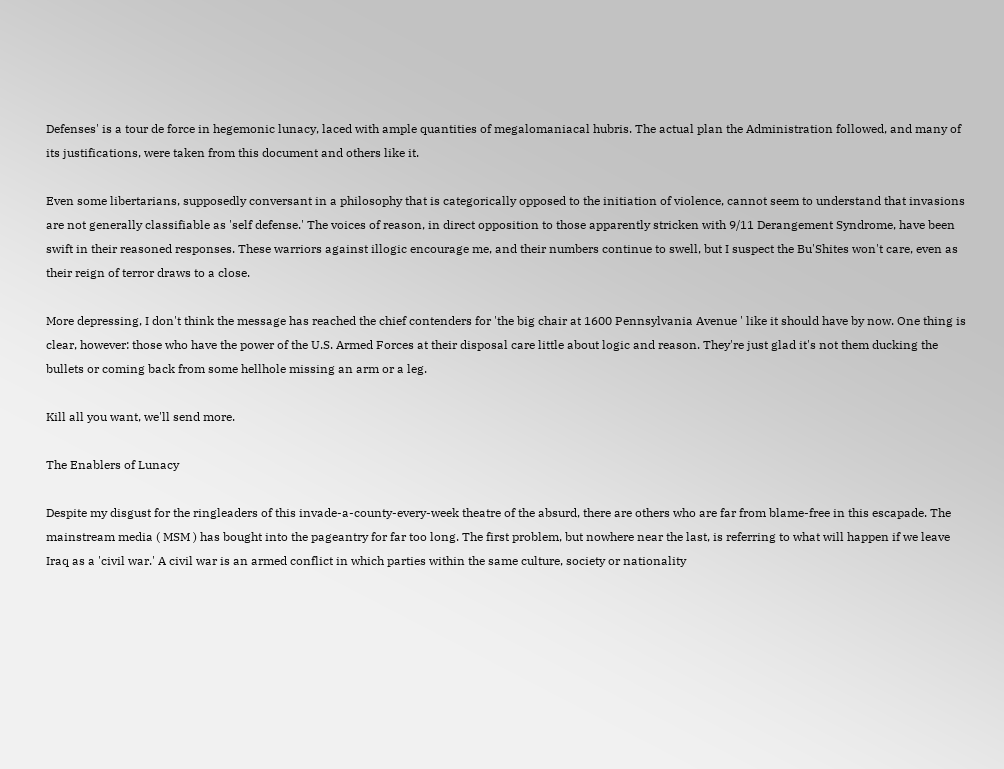Defenses' is a tour de force in hegemonic lunacy, laced with ample quantities of megalomaniacal hubris. The actual plan the Administration followed, and many of its justifications, were taken from this document and others like it.

Even some libertarians, supposedly conversant in a philosophy that is categorically opposed to the initiation of violence, cannot seem to understand that invasions are not generally classifiable as 'self defense.' The voices of reason, in direct opposition to those apparently stricken with 9/11 Derangement Syndrome, have been swift in their reasoned responses. These warriors against illogic encourage me, and their numbers continue to swell, but I suspect the Bu'Shites won't care, even as their reign of terror draws to a close.

More depressing, I don't think the message has reached the chief contenders for 'the big chair at 1600 Pennsylvania Avenue ' like it should have by now. One thing is clear, however: those who have the power of the U.S. Armed Forces at their disposal care little about logic and reason. They're just glad it's not them ducking the bullets or coming back from some hellhole missing an arm or a leg.

Kill all you want, we'll send more.

The Enablers of Lunacy

Despite my disgust for the ringleaders of this invade-a-county-every-week theatre of the absurd, there are others who are far from blame-free in this escapade. The mainstream media ( MSM ) has bought into the pageantry for far too long. The first problem, but nowhere near the last, is referring to what will happen if we leave Iraq as a 'civil war.' A civil war is an armed conflict in which parties within the same culture, society or nationality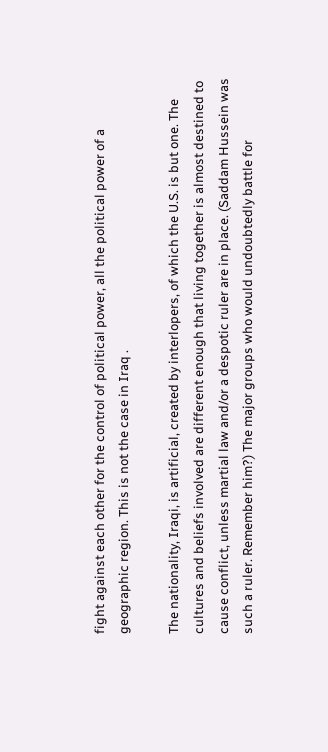fight against each other for the control of political power, all the political power of a geographic region. This is not the case in Iraq .

The nationality, Iraqi, is artificial, created by interlopers, of which the U.S. is but one. The cultures and beliefs involved are different enough that living together is almost destined to cause conflict, unless martial law and/or a despotic ruler are in place. (Saddam Hussein was such a ruler. Remember him?) The major groups who would undoubtedly battle for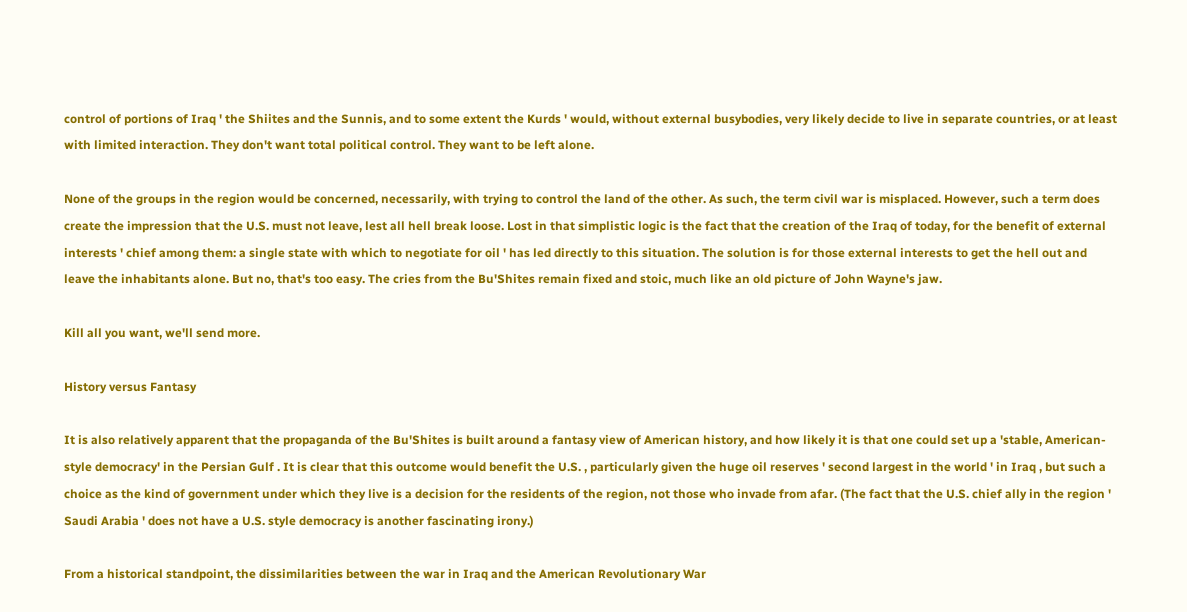control of portions of Iraq ' the Shiites and the Sunnis, and to some extent the Kurds ' would, without external busybodies, very likely decide to live in separate countries, or at least with limited interaction. They don't want total political control. They want to be left alone.

None of the groups in the region would be concerned, necessarily, with trying to control the land of the other. As such, the term civil war is misplaced. However, such a term does create the impression that the U.S. must not leave, lest all hell break loose. Lost in that simplistic logic is the fact that the creation of the Iraq of today, for the benefit of external interests ' chief among them: a single state with which to negotiate for oil ' has led directly to this situation. The solution is for those external interests to get the hell out and leave the inhabitants alone. But no, that's too easy. The cries from the Bu'Shites remain fixed and stoic, much like an old picture of John Wayne's jaw.

Kill all you want, we'll send more.

History versus Fantasy

It is also relatively apparent that the propaganda of the Bu'Shites is built around a fantasy view of American history, and how likely it is that one could set up a 'stable, American-style democracy' in the Persian Gulf . It is clear that this outcome would benefit the U.S. , particularly given the huge oil reserves ' second largest in the world ' in Iraq , but such a choice as the kind of government under which they live is a decision for the residents of the region, not those who invade from afar. (The fact that the U.S. chief ally in the region ' Saudi Arabia ' does not have a U.S. style democracy is another fascinating irony.)

From a historical standpoint, the dissimilarities between the war in Iraq and the American Revolutionary War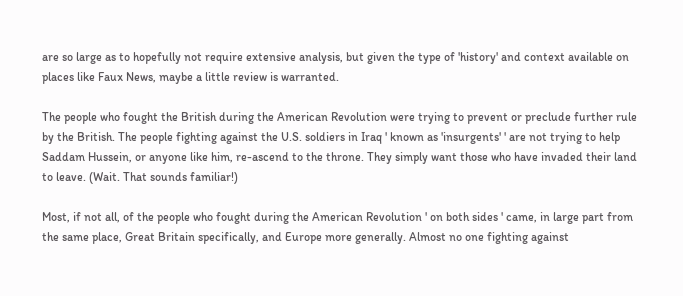are so large as to hopefully not require extensive analysis, but given the type of 'history' and context available on places like Faux News, maybe a little review is warranted.

The people who fought the British during the American Revolution were trying to prevent or preclude further rule by the British. The people fighting against the U.S. soldiers in Iraq ' known as 'insurgents' ' are not trying to help Saddam Hussein, or anyone like him, re-ascend to the throne. They simply want those who have invaded their land to leave. (Wait. That sounds familiar!)

Most, if not all, of the people who fought during the American Revolution ' on both sides ' came, in large part from the same place, Great Britain specifically, and Europe more generally. Almost no one fighting against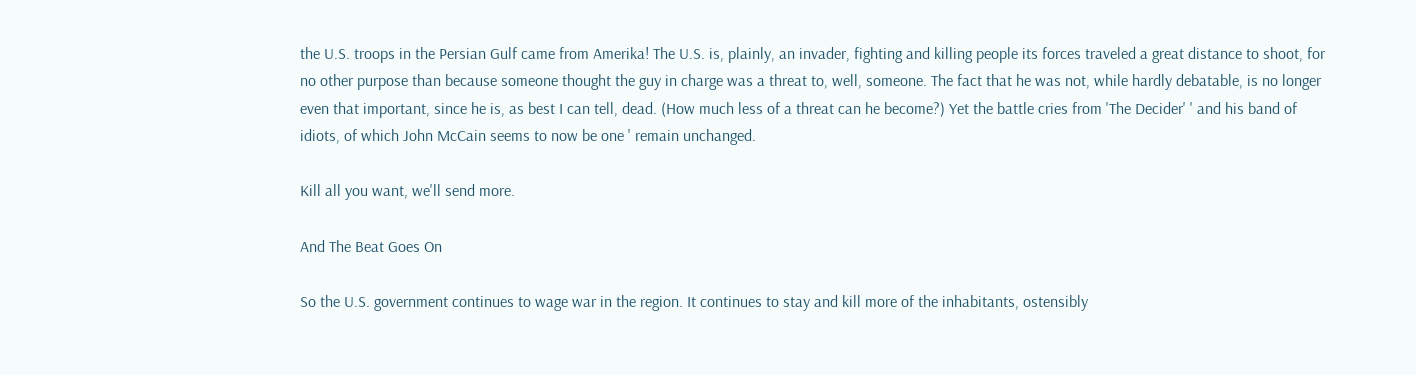the U.S. troops in the Persian Gulf came from Amerika! The U.S. is, plainly, an invader, fighting and killing people its forces traveled a great distance to shoot, for no other purpose than because someone thought the guy in charge was a threat to, well, someone. The fact that he was not, while hardly debatable, is no longer even that important, since he is, as best I can tell, dead. (How much less of a threat can he become?) Yet the battle cries from 'The Decider' ' and his band of idiots, of which John McCain seems to now be one ' remain unchanged.

Kill all you want, we'll send more.

And The Beat Goes On

So the U.S. government continues to wage war in the region. It continues to stay and kill more of the inhabitants, ostensibly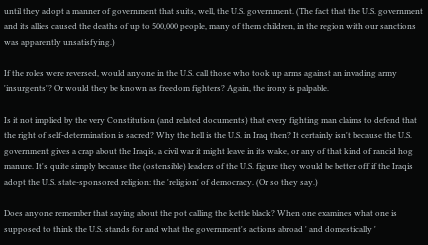until they adopt a manner of government that suits, well, the U.S. government. (The fact that the U.S. government and its allies caused the deaths of up to 500,000 people, many of them children, in the region with our sanctions was apparently unsatisfying.)

If the roles were reversed, would anyone in the U.S. call those who took up arms against an invading army 'insurgents'? Or would they be known as freedom fighters? Again, the irony is palpable.

Is it not implied by the very Constitution (and related documents) that every fighting man claims to defend that the right of self-determination is sacred? Why the hell is the U.S. in Iraq then? It certainly isn't because the U.S. government gives a crap about the Iraqis, a civil war it might leave in its wake, or any of that kind of rancid hog manure. It's quite simply because the (ostensible) leaders of the U.S. figure they would be better off if the Iraqis adopt the U.S. state-sponsored religion: the 'religion' of democracy. (Or so they say.)

Does anyone remember that saying about the pot calling the kettle black? When one examines what one is supposed to think the U.S. stands for and what the government's actions abroad ' and domestically '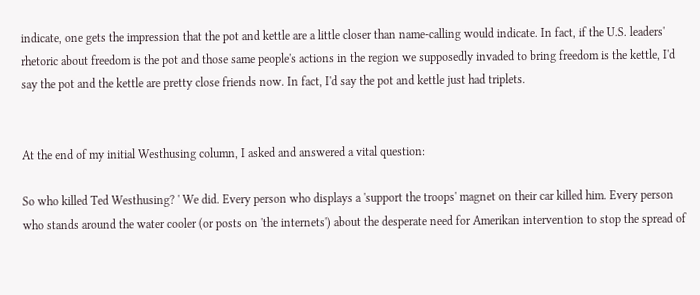indicate, one gets the impression that the pot and kettle are a little closer than name-calling would indicate. In fact, if the U.S. leaders' rhetoric about freedom is the pot and those same people's actions in the region we supposedly invaded to bring freedom is the kettle, I'd say the pot and the kettle are pretty close friends now. In fact, I'd say the pot and kettle just had triplets.


At the end of my initial Westhusing column, I asked and answered a vital question:

So who killed Ted Westhusing? ' We did. Every person who displays a 'support the troops' magnet on their car killed him. Every person who stands around the water cooler (or posts on 'the internets') about the desperate need for Amerikan intervention to stop the spread of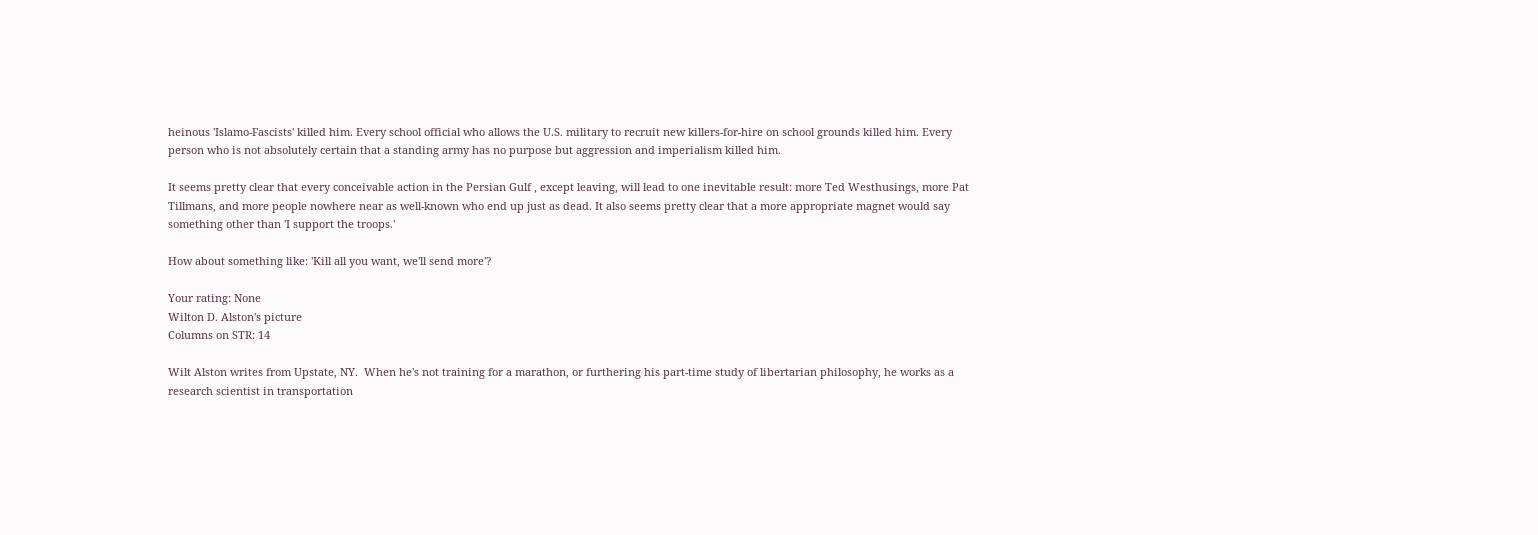heinous 'Islamo-Fascists' killed him. Every school official who allows the U.S. military to recruit new killers-for-hire on school grounds killed him. Every person who is not absolutely certain that a standing army has no purpose but aggression and imperialism killed him.

It seems pretty clear that every conceivable action in the Persian Gulf , except leaving, will lead to one inevitable result: more Ted Westhusings, more Pat Tillmans, and more people nowhere near as well-known who end up just as dead. It also seems pretty clear that a more appropriate magnet would say something other than 'I support the troops.'

How about something like: 'Kill all you want, we'll send more'?

Your rating: None
Wilton D. Alston's picture
Columns on STR: 14

Wilt Alston writes from Upstate, NY.  When he's not training for a marathon, or furthering his part-time study of libertarian philosophy, he works as a research scientist in transportation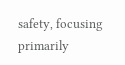safety, focusing primarily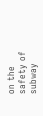on the safety of subway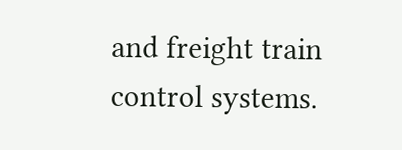and freight train control systems.